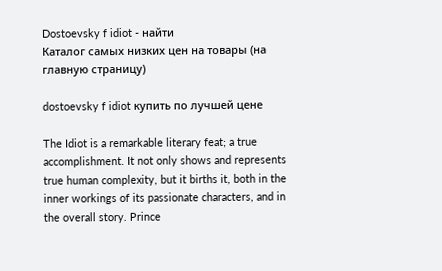Dostoevsky f idiot - найти
Каталог самых низких цен на товары (на главную страницу)

dostoevsky f idiot купить по лучшей цене

The Idiot is a remarkable literary feat; a true accomplishment. It not only shows and represents true human complexity, but it births it, both in the inner workings of its passionate characters, and in the overall story. Prince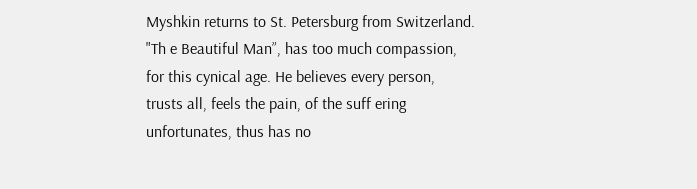Myshkin returns to St. Petersburg from Switzerland. "Th e Beautiful Man”, has too much compassion, for this cynical age. He believes every person, trusts all, feels the pain, of the suff ering unfortunates, thus has no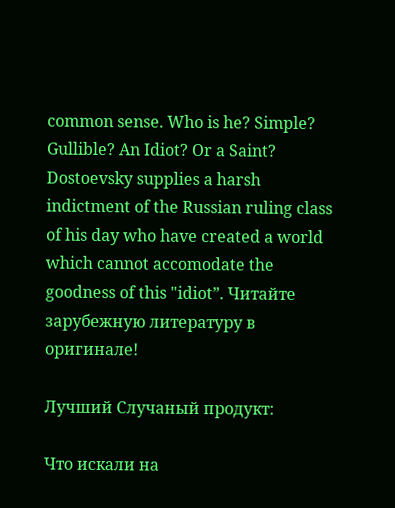common sense. Who is he? Simple? Gullible? An Idiot? Or a Saint? Dostoevsky supplies a harsh indictment of the Russian ruling class of his day who have created a world which cannot accomodate the goodness of this "idiot”. Читайте зарубежную литературу в оригинале!

Лучший Случаный продукт:

Что искали на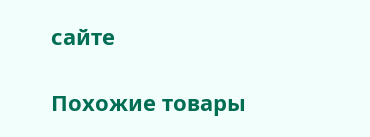сайте

Похожие товары